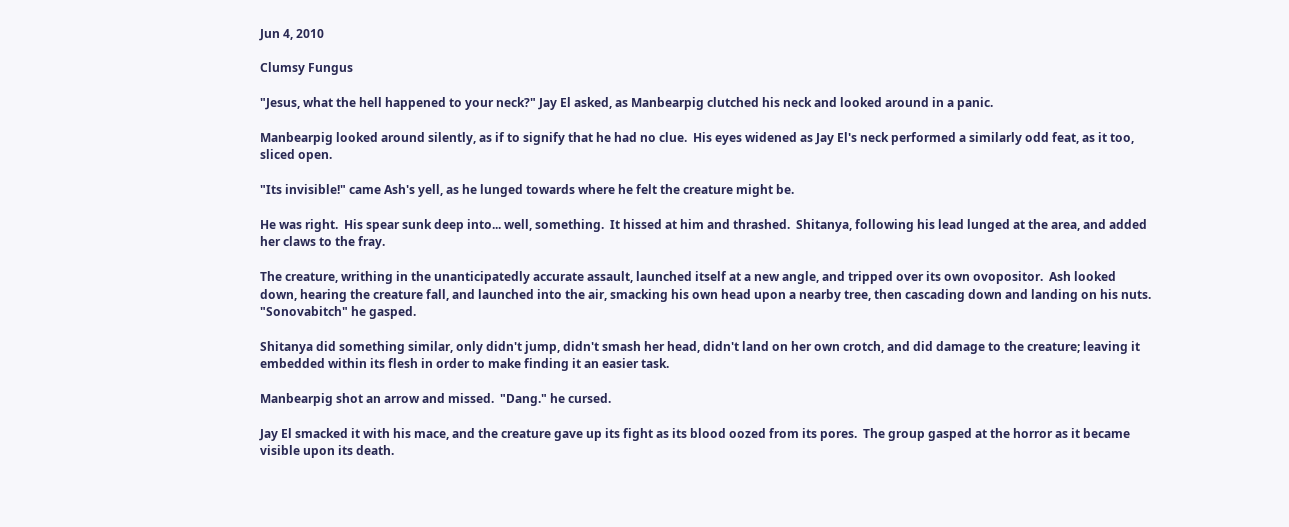Jun 4, 2010

Clumsy Fungus

"Jesus, what the hell happened to your neck?" Jay El asked, as Manbearpig clutched his neck and looked around in a panic.

Manbearpig looked around silently, as if to signify that he had no clue.  His eyes widened as Jay El's neck performed a similarly odd feat, as it too, sliced open.

"Its invisible!" came Ash's yell, as he lunged towards where he felt the creature might be.

He was right.  His spear sunk deep into... well, something.  It hissed at him and thrashed.  Shitanya, following his lead lunged at the area, and added her claws to the fray.

The creature, writhing in the unanticipatedly accurate assault, launched itself at a new angle, and tripped over its own ovopositor.  Ash looked down, hearing the creature fall, and launched into the air, smacking his own head upon a nearby tree, then cascading down and landing on his nuts.  "Sonovabitch" he gasped.

Shitanya did something similar, only didn't jump, didn't smash her head, didn't land on her own crotch, and did damage to the creature; leaving it embedded within its flesh in order to make finding it an easier task.

Manbearpig shot an arrow and missed.  "Dang." he cursed.

Jay El smacked it with his mace, and the creature gave up its fight as its blood oozed from its pores.  The group gasped at the horror as it became visible upon its death.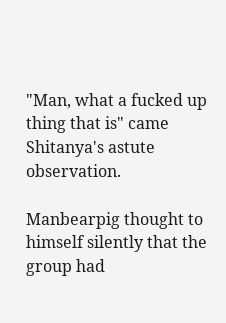"Man, what a fucked up thing that is" came Shitanya's astute observation.

Manbearpig thought to himself silently that the group had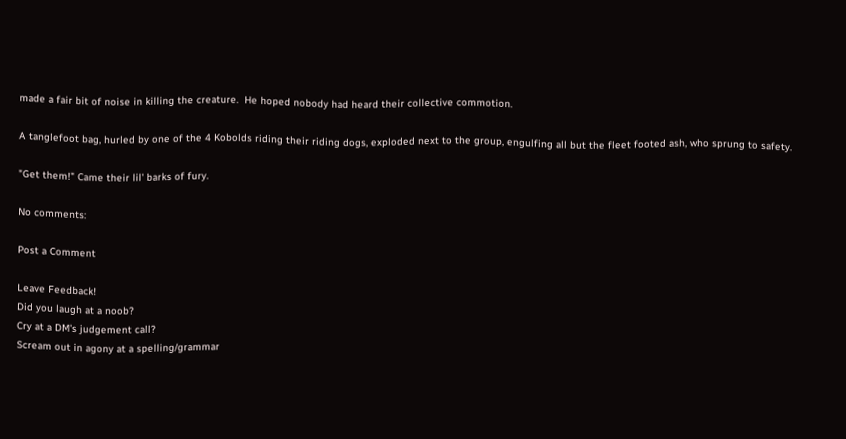made a fair bit of noise in killing the creature.  He hoped nobody had heard their collective commotion.

A tanglefoot bag, hurled by one of the 4 Kobolds riding their riding dogs, exploded next to the group, engulfing all but the fleet footed ash, who sprung to safety.

"Get them!" Came their lil' barks of fury.

No comments:

Post a Comment

Leave Feedback!
Did you laugh at a noob?
Cry at a DM's judgement call?
Scream out in agony at a spelling/grammar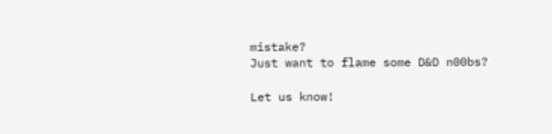mistake?
Just want to flame some D&D n00bs?

Let us know!